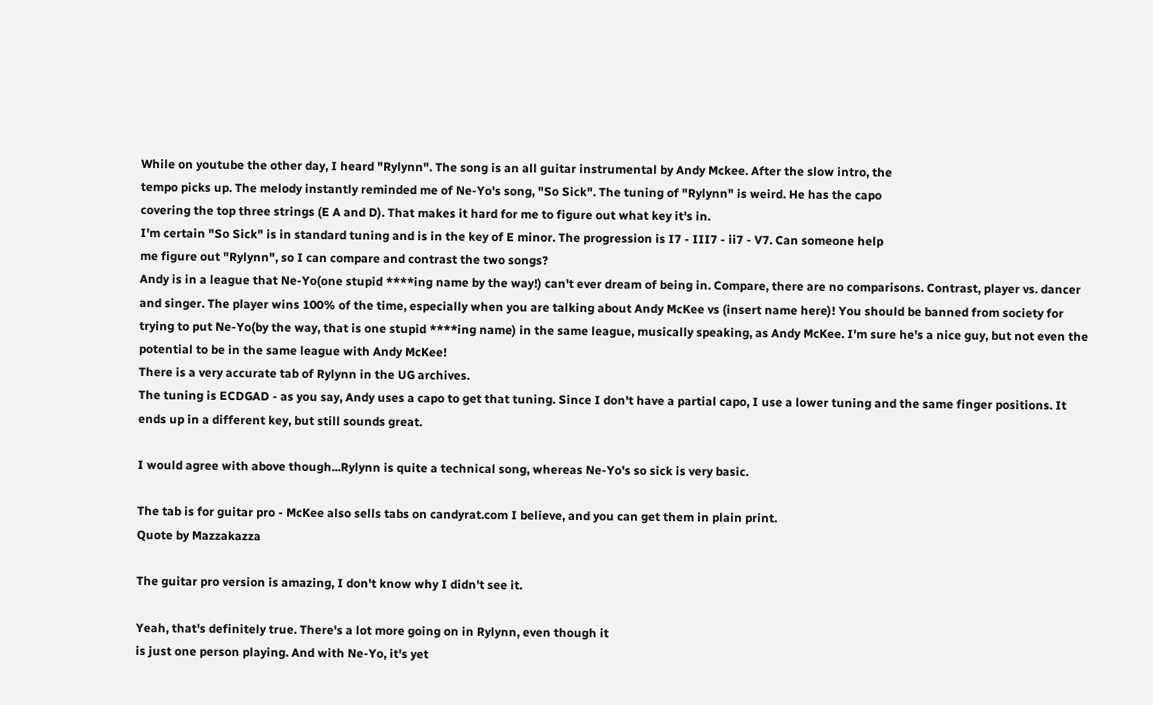While on youtube the other day, I heard "Rylynn". The song is an all guitar instrumental by Andy Mckee. After the slow intro, the
tempo picks up. The melody instantly reminded me of Ne-Yo's song, "So Sick". The tuning of "Rylynn" is weird. He has the capo
covering the top three strings (E A and D). That makes it hard for me to figure out what key it's in.
I'm certain "So Sick" is in standard tuning and is in the key of E minor. The progression is I7 - III7 - ii7 - V7. Can someone help
me figure out "Rylynn", so I can compare and contrast the two songs?
Andy is in a league that Ne-Yo(one stupid ****ing name by the way!) can't ever dream of being in. Compare, there are no comparisons. Contrast, player vs. dancer and singer. The player wins 100% of the time, especially when you are talking about Andy McKee vs (insert name here)! You should be banned from society for trying to put Ne-Yo(by the way, that is one stupid ****ing name) in the same league, musically speaking, as Andy McKee. I'm sure he's a nice guy, but not even the potential to be in the same league with Andy McKee!
There is a very accurate tab of Rylynn in the UG archives.
The tuning is ECDGAD - as you say, Andy uses a capo to get that tuning. Since I don't have a partial capo, I use a lower tuning and the same finger positions. It ends up in a different key, but still sounds great.

I would agree with above though...Rylynn is quite a technical song, whereas Ne-Yo's so sick is very basic.

The tab is for guitar pro - McKee also sells tabs on candyrat.com I believe, and you can get them in plain print.
Quote by Mazzakazza

The guitar pro version is amazing, I don't know why I didn't see it.

Yeah, that's definitely true. There's a lot more going on in Rylynn, even though it
is just one person playing. And with Ne-Yo, it's yet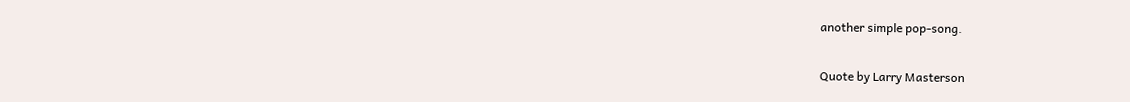another simple pop-song.

Quote by Larry Masterson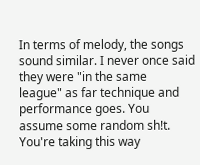In terms of melody, the songs sound similar. I never once said they were "in the same
league" as far technique and performance goes. You assume some random sh!t.
You're taking this way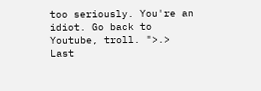too seriously. You're an idiot. Go back to Youtube, troll. ">.>
Last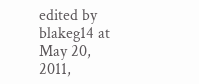edited by blakeg14 at May 20, 2011,